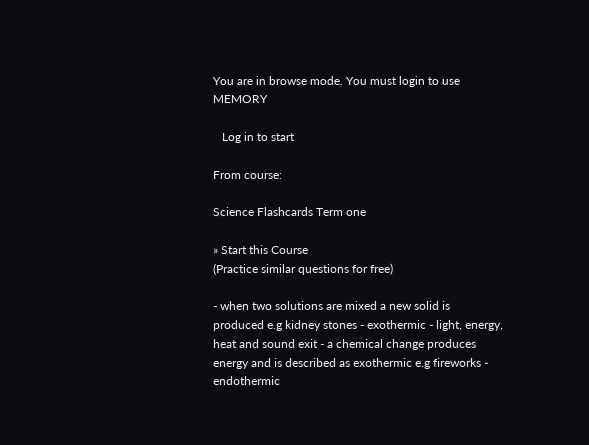You are in browse mode. You must login to use MEMORY

   Log in to start

From course:

Science Flashcards Term one

» Start this Course
(Practice similar questions for free)

- when two solutions are mixed a new solid is produced e.g kidney stones - exothermic - light, energy, heat and sound exit - a chemical change produces energy and is described as exothermic e.g fireworks - endothermic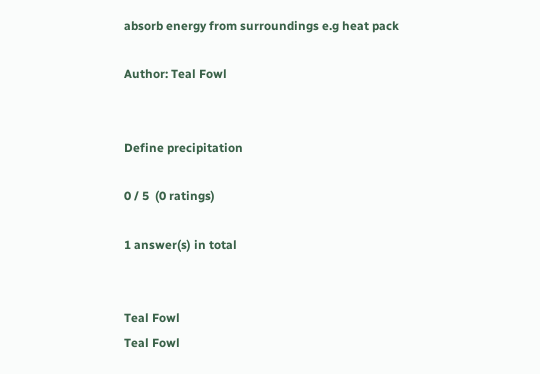absorb energy from surroundings e.g heat pack

Author: Teal Fowl


Define precipitation

0 / 5  (0 ratings)

1 answer(s) in total


Teal Fowl
Teal Fowl